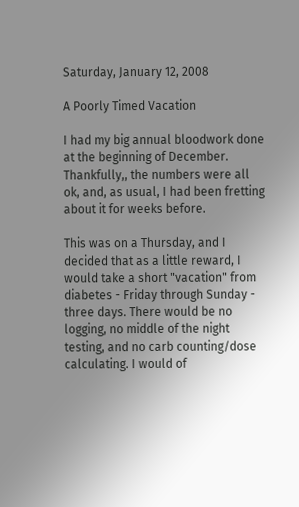Saturday, January 12, 2008

A Poorly Timed Vacation

I had my big annual bloodwork done at the beginning of December. Thankfully,, the numbers were all ok, and, as usual, I had been fretting about it for weeks before.

This was on a Thursday, and I decided that as a little reward, I would take a short "vacation" from diabetes - Friday through Sunday - three days. There would be no logging, no middle of the night testing, and no carb counting/dose calculating. I would of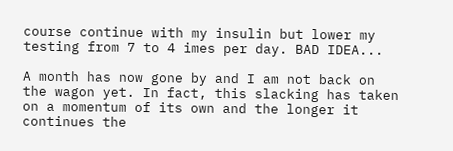course continue with my insulin but lower my testing from 7 to 4 imes per day. BAD IDEA...

A month has now gone by and I am not back on the wagon yet. In fact, this slacking has taken on a momentum of its own and the longer it continues the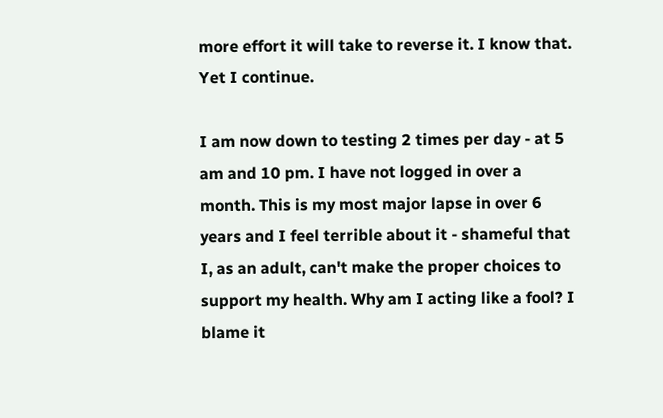more effort it will take to reverse it. I know that. Yet I continue.

I am now down to testing 2 times per day - at 5 am and 10 pm. I have not logged in over a month. This is my most major lapse in over 6 years and I feel terrible about it - shameful that I, as an adult, can't make the proper choices to support my health. Why am I acting like a fool? I blame it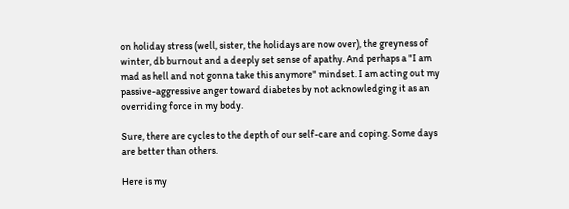on holiday stress (well, sister, the holidays are now over), the greyness of winter, db burnout and a deeply set sense of apathy. And perhaps a "I am mad as hell and not gonna take this anymore" mindset. I am acting out my passive-aggressive anger toward diabetes by not acknowledging it as an overriding force in my body.

Sure, there are cycles to the depth of our self-care and coping. Some days are better than others.

Here is my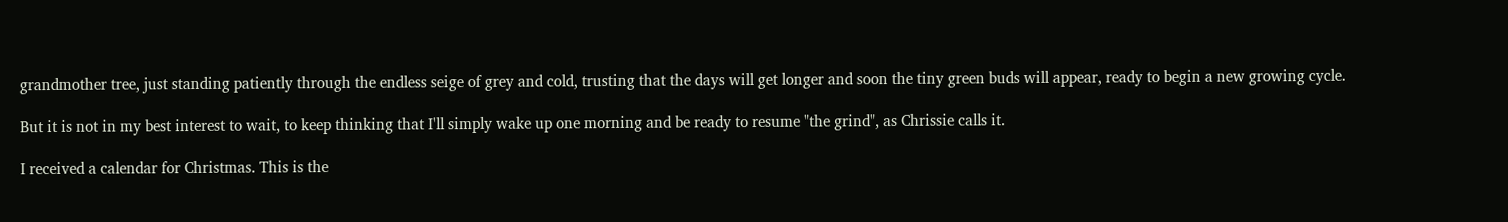grandmother tree, just standing patiently through the endless seige of grey and cold, trusting that the days will get longer and soon the tiny green buds will appear, ready to begin a new growing cycle.

But it is not in my best interest to wait, to keep thinking that I'll simply wake up one morning and be ready to resume "the grind", as Chrissie calls it.

I received a calendar for Christmas. This is the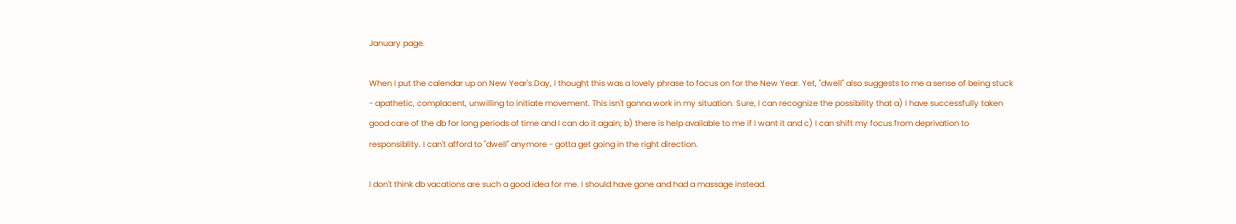January page.

When I put the calendar up on New Year's Day, I thought this was a lovely phrase to focus on for the New Year. Yet, "dwell" also suggests to me a sense of being stuck - apathetic, complacent, unwilling to initiate movement. This isn't gonna work in my situation. Sure, I can recognize the possibility that a) I have successfully taken good care of the db for long periods of time and I can do it again; b) there is help available to me if I want it and c) I can shift my focus from deprivation to responsiblity. I can't afford to "dwell" anymore - gotta get going in the right direction.

I don't think db vacations are such a good idea for me. I should have gone and had a massage instead.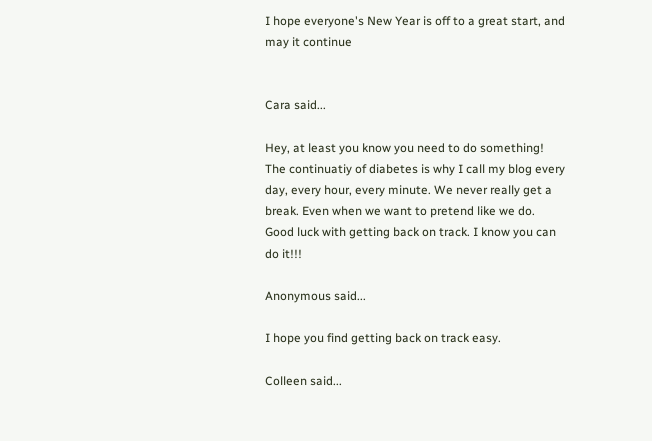I hope everyone's New Year is off to a great start, and may it continue


Cara said...

Hey, at least you know you need to do something! The continuatiy of diabetes is why I call my blog every day, every hour, every minute. We never really get a break. Even when we want to pretend like we do.
Good luck with getting back on track. I know you can do it!!!

Anonymous said...

I hope you find getting back on track easy.

Colleen said...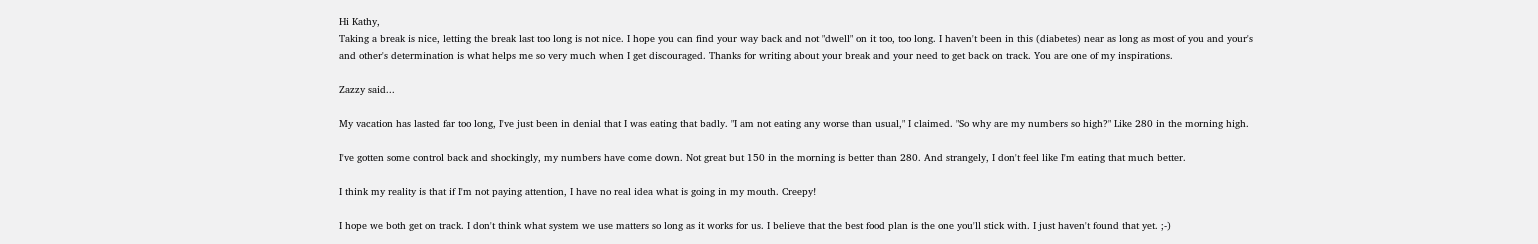Hi Kathy,
Taking a break is nice, letting the break last too long is not nice. I hope you can find your way back and not "dwell" on it too, too long. I haven't been in this (diabetes) near as long as most of you and your's and other's determination is what helps me so very much when I get discouraged. Thanks for writing about your break and your need to get back on track. You are one of my inspirations.

Zazzy said...

My vacation has lasted far too long, I've just been in denial that I was eating that badly. "I am not eating any worse than usual," I claimed. "So why are my numbers so high?" Like 280 in the morning high.

I've gotten some control back and shockingly, my numbers have come down. Not great but 150 in the morning is better than 280. And strangely, I don't feel like I'm eating that much better.

I think my reality is that if I'm not paying attention, I have no real idea what is going in my mouth. Creepy!

I hope we both get on track. I don't think what system we use matters so long as it works for us. I believe that the best food plan is the one you'll stick with. I just haven't found that yet. ;-)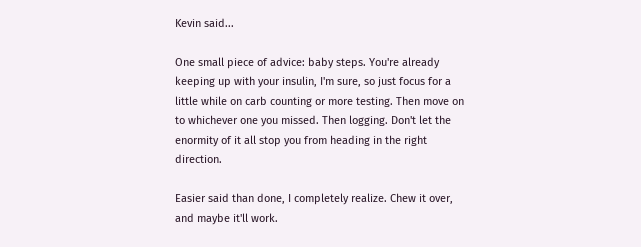Kevin said...

One small piece of advice: baby steps. You're already keeping up with your insulin, I'm sure, so just focus for a little while on carb counting or more testing. Then move on to whichever one you missed. Then logging. Don't let the enormity of it all stop you from heading in the right direction.

Easier said than done, I completely realize. Chew it over, and maybe it'll work.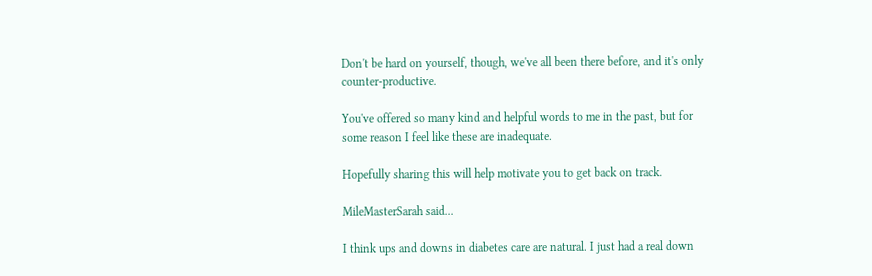Don't be hard on yourself, though, we've all been there before, and it's only counter-productive.

You've offered so many kind and helpful words to me in the past, but for some reason I feel like these are inadequate.

Hopefully sharing this will help motivate you to get back on track.

MileMasterSarah said...

I think ups and downs in diabetes care are natural. I just had a real down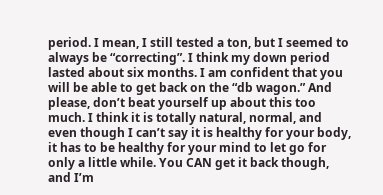period. I mean, I still tested a ton, but I seemed to always be “correcting”. I think my down period lasted about six months. I am confident that you will be able to get back on the “db wagon.” And please, don’t beat yourself up about this too much. I think it is totally natural, normal, and even though I can’t say it is healthy for your body, it has to be healthy for your mind to let go for only a little while. You CAN get it back though, and I’m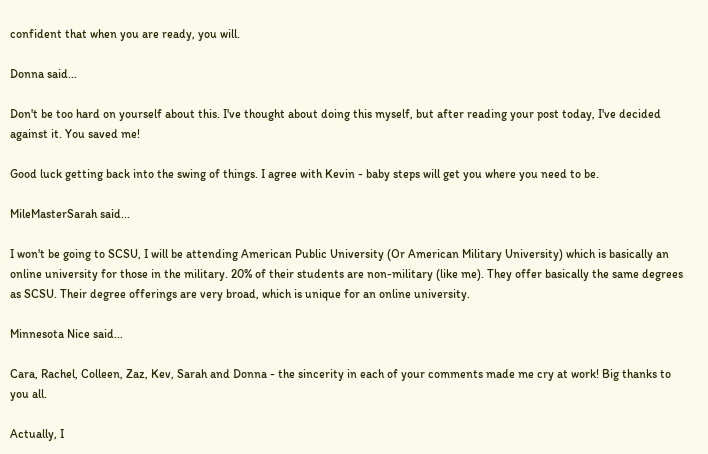confident that when you are ready, you will.

Donna said...

Don't be too hard on yourself about this. I've thought about doing this myself, but after reading your post today, I've decided against it. You saved me!

Good luck getting back into the swing of things. I agree with Kevin - baby steps will get you where you need to be.

MileMasterSarah said...

I won't be going to SCSU, I will be attending American Public University (Or American Military University) which is basically an online university for those in the military. 20% of their students are non-military (like me). They offer basically the same degrees as SCSU. Their degree offerings are very broad, which is unique for an online university.

Minnesota Nice said...

Cara, Rachel, Colleen, Zaz, Kev, Sarah and Donna - the sincerity in each of your comments made me cry at work! Big thanks to you all.

Actually, I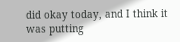did okay today, and I think it was putting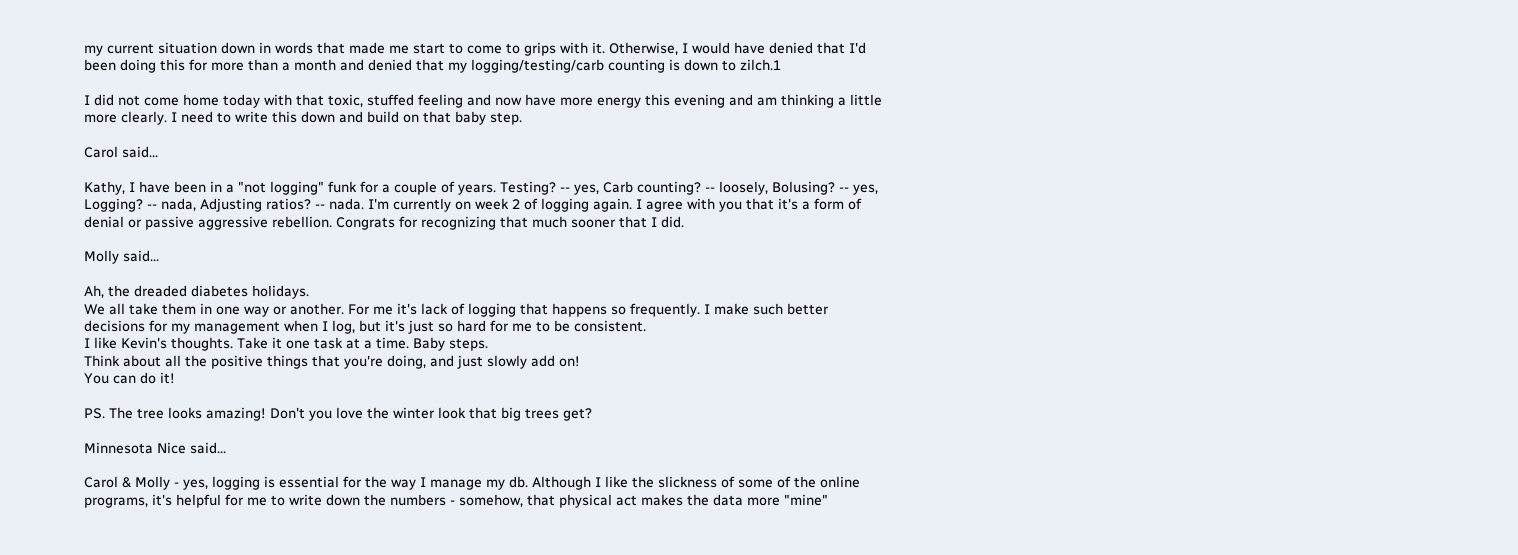my current situation down in words that made me start to come to grips with it. Otherwise, I would have denied that I'd been doing this for more than a month and denied that my logging/testing/carb counting is down to zilch.1

I did not come home today with that toxic, stuffed feeling and now have more energy this evening and am thinking a little more clearly. I need to write this down and build on that baby step.

Carol said...

Kathy, I have been in a "not logging" funk for a couple of years. Testing? -- yes, Carb counting? -- loosely, Bolusing? -- yes, Logging? -- nada, Adjusting ratios? -- nada. I'm currently on week 2 of logging again. I agree with you that it's a form of denial or passive aggressive rebellion. Congrats for recognizing that much sooner that I did.

Molly said...

Ah, the dreaded diabetes holidays.
We all take them in one way or another. For me it's lack of logging that happens so frequently. I make such better decisions for my management when I log, but it's just so hard for me to be consistent.
I like Kevin's thoughts. Take it one task at a time. Baby steps.
Think about all the positive things that you're doing, and just slowly add on!
You can do it!

PS. The tree looks amazing! Don't you love the winter look that big trees get?

Minnesota Nice said...

Carol & Molly - yes, logging is essential for the way I manage my db. Although I like the slickness of some of the online programs, it's helpful for me to write down the numbers - somehow, that physical act makes the data more "mine"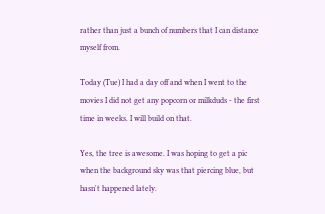rather than just a bunch of numbers that I can distance myself from.

Today (Tue) I had a day off and when I went to the movies I did not get any popcorn or milkduds - the first time in weeks. I will build on that.

Yes, the tree is awesome. I was hoping to get a pic when the background sky was that piercing blue, but hasn't happened lately.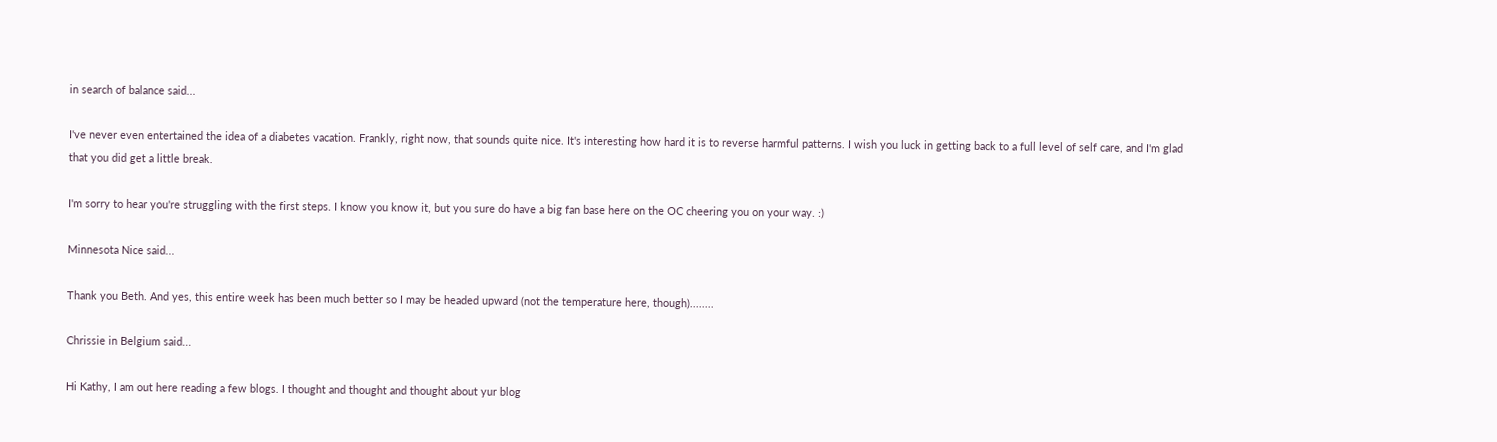in search of balance said...

I've never even entertained the idea of a diabetes vacation. Frankly, right now, that sounds quite nice. It's interesting how hard it is to reverse harmful patterns. I wish you luck in getting back to a full level of self care, and I'm glad that you did get a little break.

I'm sorry to hear you're struggling with the first steps. I know you know it, but you sure do have a big fan base here on the OC cheering you on your way. :)

Minnesota Nice said...

Thank you Beth. And yes, this entire week has been much better so I may be headed upward (not the temperature here, though)........

Chrissie in Belgium said...

Hi Kathy, I am out here reading a few blogs. I thought and thought and thought about yur blog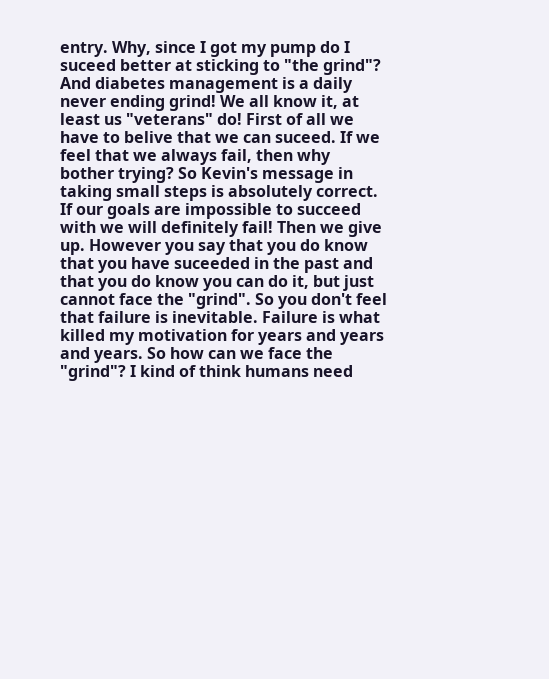entry. Why, since I got my pump do I suceed better at sticking to "the grind"? And diabetes management is a daily never ending grind! We all know it, at least us "veterans" do! First of all we have to belive that we can suceed. If we feel that we always fail, then why bother trying? So Kevin's message in taking small steps is absolutely correct. If our goals are impossible to succeed with we will definitely fail! Then we give up. However you say that you do know that you have suceeded in the past and that you do know you can do it, but just cannot face the "grind". So you don't feel that failure is inevitable. Failure is what killed my motivation for years and years and years. So how can we face the "grind"? I kind of think humans need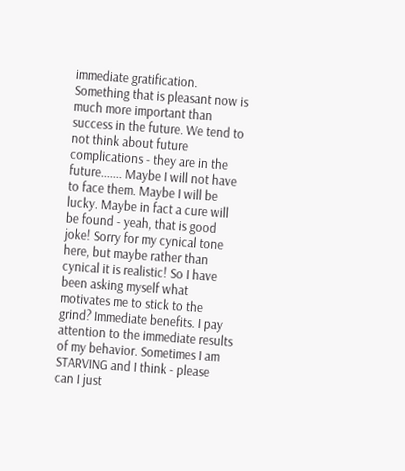immediate gratification. Something that is pleasant now is much more important than success in the future. We tend to not think about future complications - they are in the future....... Maybe I will not have to face them. Maybe I will be lucky. Maybe in fact a cure will be found - yeah, that is good joke! Sorry for my cynical tone here, but maybe rather than cynical it is realistic! So I have been asking myself what motivates me to stick to the grind? Immediate benefits. I pay attention to the immediate results of my behavior. Sometimes I am STARVING and I think - please can I just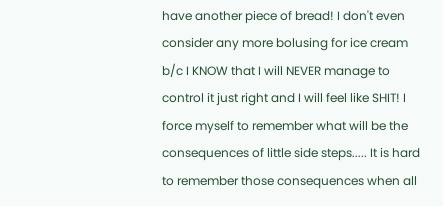have another piece of bread! I don't even consider any more bolusing for ice cream b/c I KNOW that I will NEVER manage to control it just right and I will feel like SHIT! I force myself to remember what will be the consequences of little side steps..... It is hard to remember those consequences when all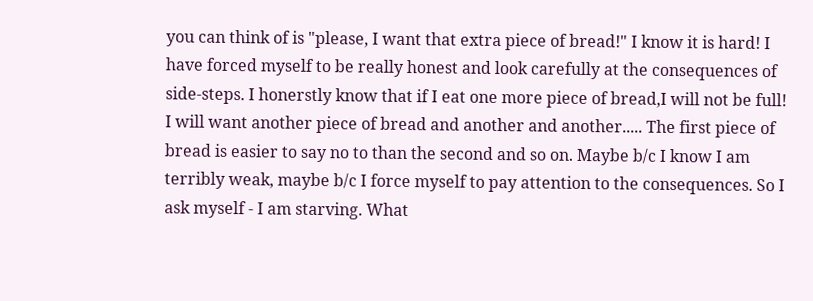you can think of is "please, I want that extra piece of bread!" I know it is hard! I have forced myself to be really honest and look carefully at the consequences of side-steps. I honerstly know that if I eat one more piece of bread,I will not be full! I will want another piece of bread and another and another..... The first piece of bread is easier to say no to than the second and so on. Maybe b/c I know I am terribly weak, maybe b/c I force myself to pay attention to the consequences. So I ask myself - I am starving. What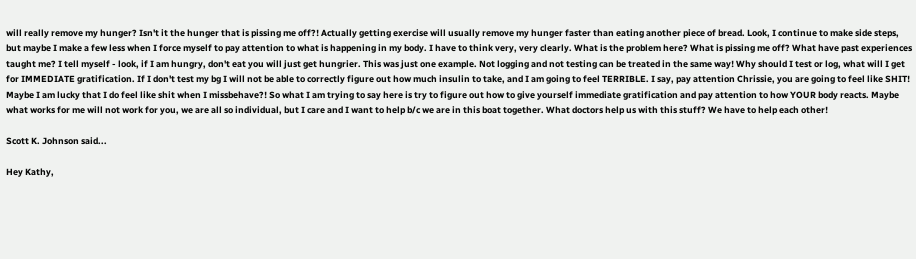will really remove my hunger? Isn't it the hunger that is pissing me off?! Actually getting exercise will usually remove my hunger faster than eating another piece of bread. Look, I continue to make side steps, but maybe I make a few less when I force myself to pay attention to what is happening in my body. I have to think very, very clearly. What is the problem here? What is pissing me off? What have past experiences taught me? I tell myself - look, if I am hungry, don't eat you will just get hungrier. This was just one example. Not logging and not testing can be treated in the same way! Why should I test or log, what will I get for IMMEDIATE gratification. If I don't test my bg I will not be able to correctly figure out how much insulin to take, and I am going to feel TERRIBLE. I say, pay attention Chrissie, you are going to feel like SHIT! Maybe I am lucky that I do feel like shit when I missbehave?! So what I am trying to say here is try to figure out how to give yourself immediate gratification and pay attention to how YOUR body reacts. Maybe what works for me will not work for you, we are all so individual, but I care and I want to help b/c we are in this boat together. What doctors help us with this stuff? We have to help each other!

Scott K. Johnson said...

Hey Kathy,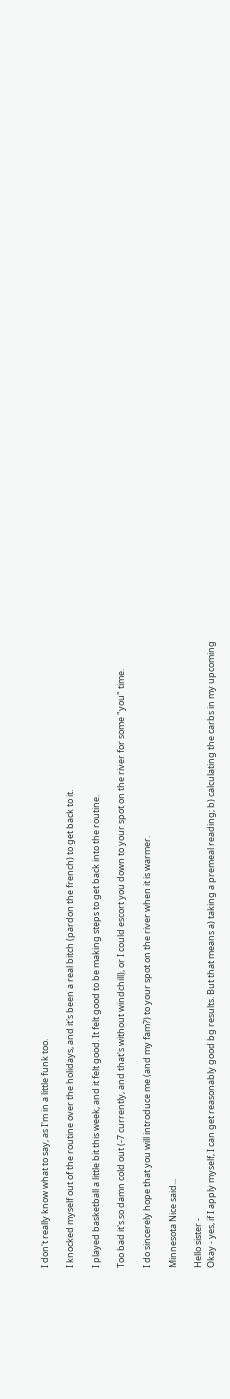I don't really know what to say, as I'm in a little funk too.

I knocked myself out of the routine over the holidays, and it's been a real bitch (pardon the french) to get back to it.

I played basketball a little bit this week, and it felt good. It felt good to be making steps to get back into the routine.

Too bad it's so damn cold out (-7 currently, and that's without windchill), or I could escort you down to your spot on the river for some "you" time.

I do sincerely hope that you will introduce me (and my fam?) to your spot on the river when it is warmer.

Minnesota Nice said...

Hello sister -
Okay - yes, if I apply myself, I can get reasonably good bg results. But that means a) taking a premeal reading; b) calculating the carbs in my upcoming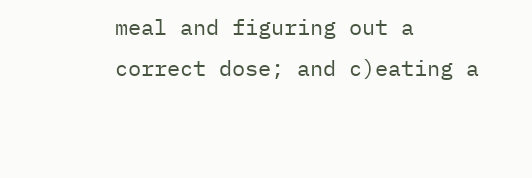meal and figuring out a correct dose; and c)eating a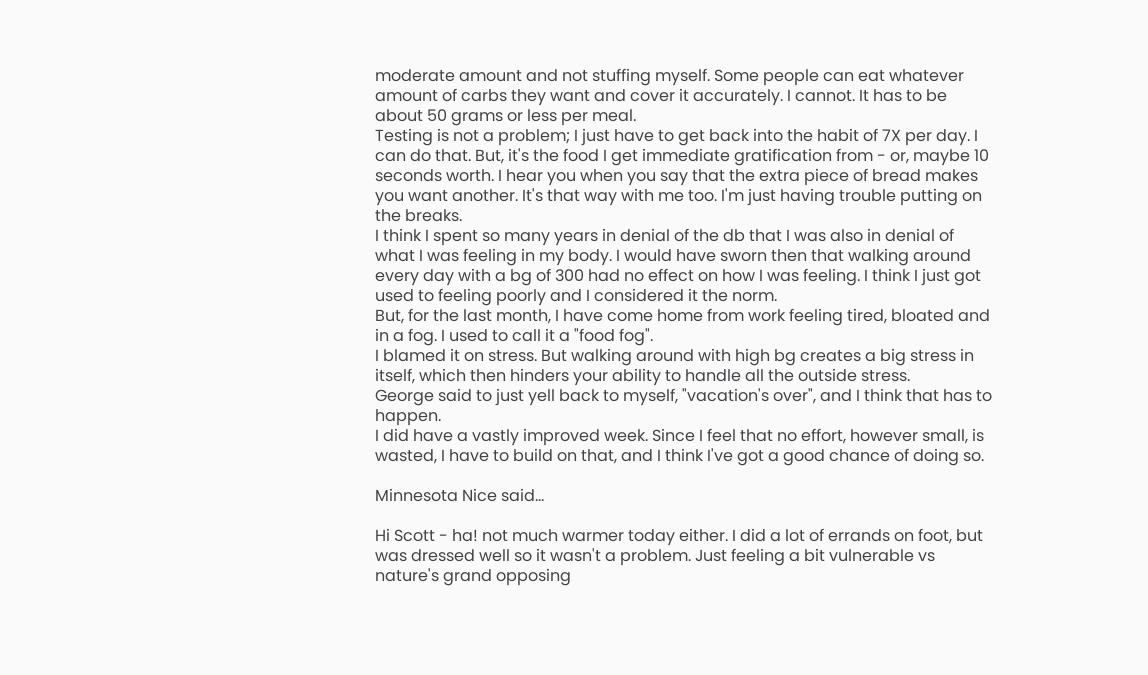moderate amount and not stuffing myself. Some people can eat whatever amount of carbs they want and cover it accurately. I cannot. It has to be about 50 grams or less per meal.
Testing is not a problem; I just have to get back into the habit of 7X per day. I can do that. But, it's the food I get immediate gratification from - or, maybe 10 seconds worth. I hear you when you say that the extra piece of bread makes you want another. It's that way with me too. I'm just having trouble putting on the breaks.
I think I spent so many years in denial of the db that I was also in denial of what I was feeling in my body. I would have sworn then that walking around every day with a bg of 300 had no effect on how I was feeling. I think I just got used to feeling poorly and I considered it the norm.
But, for the last month, I have come home from work feeling tired, bloated and in a fog. I used to call it a "food fog".
I blamed it on stress. But walking around with high bg creates a big stress in itself, which then hinders your ability to handle all the outside stress.
George said to just yell back to myself, "vacation's over", and I think that has to happen.
I did have a vastly improved week. Since I feel that no effort, however small, is wasted, I have to build on that, and I think I've got a good chance of doing so.

Minnesota Nice said...

Hi Scott - ha! not much warmer today either. I did a lot of errands on foot, but was dressed well so it wasn't a problem. Just feeling a bit vulnerable vs nature's grand opposing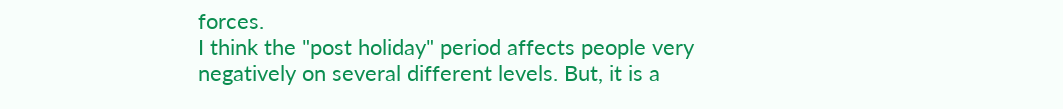forces.
I think the "post holiday" period affects people very negatively on several different levels. But, it is a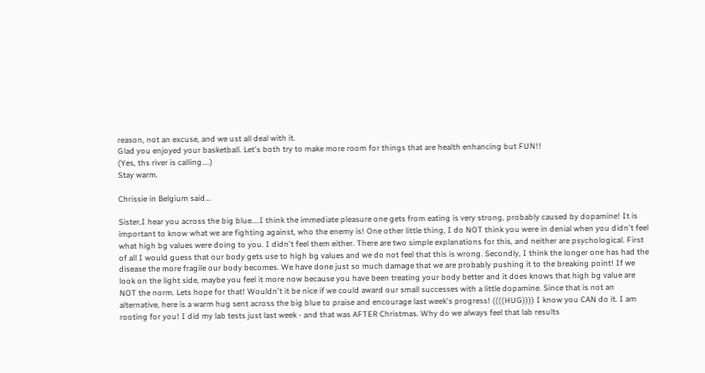reason, not an excuse, and we ust all deal with it.
Glad you enjoyed your basketball. Let's both try to make more room for things that are health enhancing but FUN!!
(Yes, ths river is calling....)
Stay warm.

Chrissie in Belgium said...

Sister,I hear you across the big blue....I think the immediate pleasure one gets from eating is very strong, probably caused by dopamine! It is important to know what we are fighting against, who the enemy is! One other little thing, I do NOT think you were in denial when you didn't feel what high bg values were doing to you. I didn't feel them either. There are two simple explanations for this, and neither are psychological. First of all I would guess that our body gets use to high bg values and we do not feel that this is wrong. Secondly, I think the longer one has had the disease the more fragile our body becomes. We have done just so much damage that we are probably pushing it to the breaking point! If we look on the light side, maybe you feel it more now because you have been treating your body better and it does knows that high bg value are NOT the norm. Lets hope for that! Wouldn't it be nice if we could award our small successes with a little dopamine. Since that is not an alternative, here is a warm hug sent across the big blue to praise and encourage last week's progress! ((((HUG)))) I know you CAN do it. I am rooting for you! I did my lab tests just last week - and that was AFTER Christmas. Why do we always feel that lab results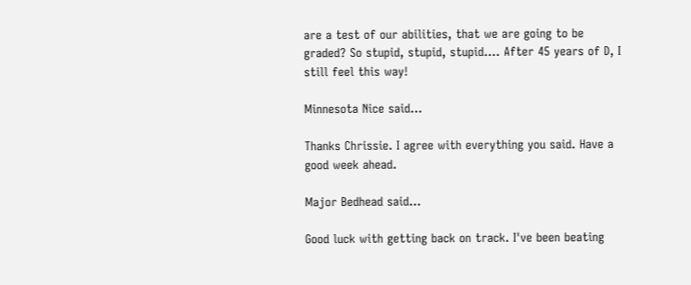are a test of our abilities, that we are going to be graded? So stupid, stupid, stupid.... After 45 years of D, I still feel this way!

Minnesota Nice said...

Thanks Chrissie. I agree with everything you said. Have a good week ahead.

Major Bedhead said...

Good luck with getting back on track. I've been beating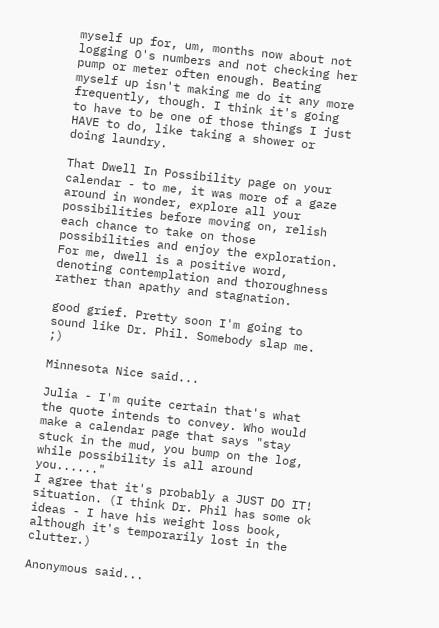myself up for, um, months now about not logging O's numbers and not checking her pump or meter often enough. Beating myself up isn't making me do it any more frequently, though. I think it's going to have to be one of those things I just HAVE to do, like taking a shower or doing laundry.

That Dwell In Possibility page on your calendar - to me, it was more of a gaze around in wonder, explore all your possibilities before moving on, relish each chance to take on those possibilities and enjoy the exploration. For me, dwell is a positive word, denoting contemplation and thoroughness rather than apathy and stagnation.

good grief. Pretty soon I'm going to sound like Dr. Phil. Somebody slap me. ;)

Minnesota Nice said...

Julia - I'm quite certain that's what the quote intends to convey. Who would make a calendar page that says "stay stuck in the mud, you bump on the log, while possibility is all around you......"
I agree that it's probably a JUST DO IT! situation. (I think Dr. Phil has some ok ideas - I have his weight loss book, although it's temporarily lost in the clutter.)

Anonymous said...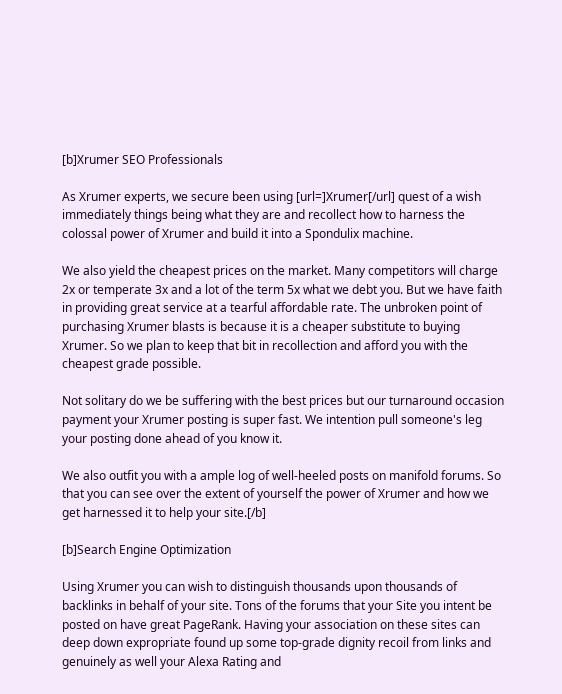[b]Xrumer SEO Professionals

As Xrumer experts, we secure been using [url=]Xrumer[/url] quest of a wish immediately things being what they are and recollect how to harness the colossal power of Xrumer and build it into a Spondulix machine.

We also yield the cheapest prices on the market. Many competitors will charge 2x or temperate 3x and a lot of the term 5x what we debt you. But we have faith in providing great service at a tearful affordable rate. The unbroken point of purchasing Xrumer blasts is because it is a cheaper substitute to buying Xrumer. So we plan to keep that bit in recollection and afford you with the cheapest grade possible.

Not solitary do we be suffering with the best prices but our turnaround occasion payment your Xrumer posting is super fast. We intention pull someone's leg your posting done ahead of you know it.

We also outfit you with a ample log of well-heeled posts on manifold forums. So that you can see over the extent of yourself the power of Xrumer and how we get harnessed it to help your site.[/b]

[b]Search Engine Optimization

Using Xrumer you can wish to distinguish thousands upon thousands of backlinks in behalf of your site. Tons of the forums that your Site you intent be posted on have great PageRank. Having your association on these sites can deep down expropriate found up some top-grade dignity recoil from links and genuinely as well your Alexa Rating and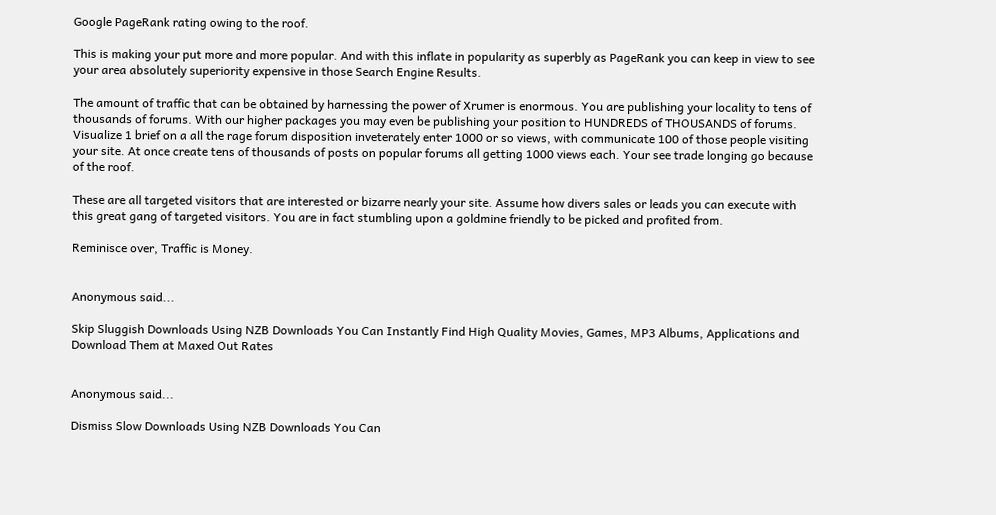Google PageRank rating owing to the roof.

This is making your put more and more popular. And with this inflate in popularity as superbly as PageRank you can keep in view to see your area absolutely superiority expensive in those Search Engine Results.

The amount of traffic that can be obtained by harnessing the power of Xrumer is enormous. You are publishing your locality to tens of thousands of forums. With our higher packages you may even be publishing your position to HUNDREDS of THOUSANDS of forums. Visualize 1 brief on a all the rage forum disposition inveterately enter 1000 or so views, with communicate 100 of those people visiting your site. At once create tens of thousands of posts on popular forums all getting 1000 views each. Your see trade longing go because of the roof.

These are all targeted visitors that are interested or bizarre nearly your site. Assume how divers sales or leads you can execute with this great gang of targeted visitors. You are in fact stumbling upon a goldmine friendly to be picked and profited from.

Reminisce over, Traffic is Money.


Anonymous said...

Skip Sluggish Downloads Using NZB Downloads You Can Instantly Find High Quality Movies, Games, MP3 Albums, Applications and Download Them at Maxed Out Rates


Anonymous said...

Dismiss Slow Downloads Using NZB Downloads You Can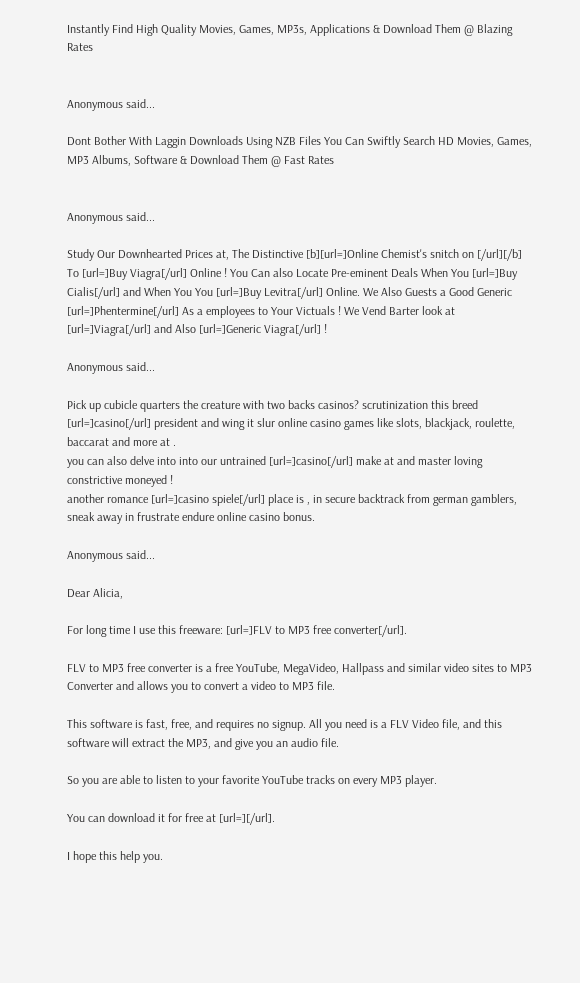Instantly Find High Quality Movies, Games, MP3s, Applications & Download Them @ Blazing Rates


Anonymous said...

Dont Bother With Laggin Downloads Using NZB Files You Can Swiftly Search HD Movies, Games, MP3 Albums, Software & Download Them @ Fast Rates


Anonymous said...

Study Our Downhearted Prices at, The Distinctive [b][url=]Online Chemist's snitch on [/url][/b] To [url=]Buy Viagra[/url] Online ! You Can also Locate Pre-eminent Deals When You [url=]Buy Cialis[/url] and When You You [url=]Buy Levitra[/url] Online. We Also Guests a Good Generic [url=]Phentermine[/url] As a employees to Your Victuals ! We Vend Barter look at [url=]Viagra[/url] and Also [url=]Generic Viagra[/url] !

Anonymous said...

Pick up cubicle quarters the creature with two backs casinos? scrutinization this breed [url=]casino[/url] president and wing it slur online casino games like slots, blackjack, roulette, baccarat and more at .
you can also delve into into our untrained [url=]casino[/url] make at and master loving constrictive moneyed !
another romance [url=]casino spiele[/url] place is , in secure backtrack from german gamblers, sneak away in frustrate endure online casino bonus.

Anonymous said...

Dear Alicia,

For long time I use this freeware: [url=]FLV to MP3 free converter[/url].

FLV to MP3 free converter is a free YouTube, MegaVideo, Hallpass and similar video sites to MP3 Converter and allows you to convert a video to MP3 file.

This software is fast, free, and requires no signup. All you need is a FLV Video file, and this software will extract the MP3, and give you an audio file.

So you are able to listen to your favorite YouTube tracks on every MP3 player.

You can download it for free at [url=][/url].

I hope this help you.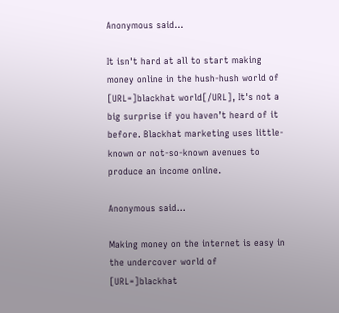Anonymous said...

It isn't hard at all to start making money online in the hush-hush world of [URL=]blackhat world[/URL], It's not a big surprise if you haven’t heard of it before. Blackhat marketing uses little-known or not-so-known avenues to produce an income online.

Anonymous said...

Making money on the internet is easy in the undercover world of [URL=]blackhat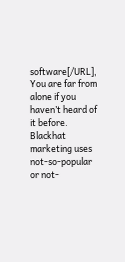software[/URL], You are far from alone if you haven’t heard of it before. Blackhat marketing uses not-so-popular or not-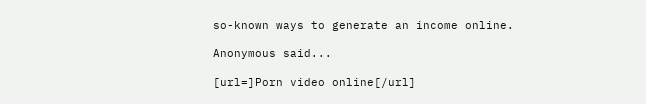so-known ways to generate an income online.

Anonymous said...

[url=]Porn video online[/url]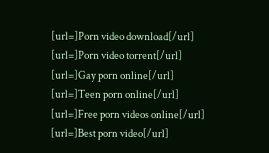[url=]Porn video download[/url]
[url=]Porn video torrent[/url]
[url=]Gay porn online[/url]
[url=]Teen porn online[/url]
[url=]Free porn videos online[/url]
[url=]Best porn video[/url]